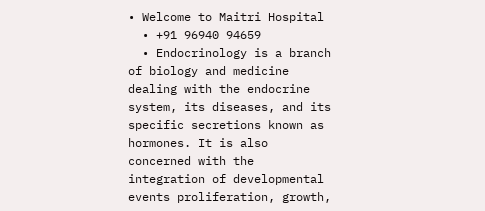• Welcome to Maitri Hospital
  • +91 96940 94659
  • Endocrinology is a branch of biology and medicine dealing with the endocrine system, its diseases, and its specific secretions known as hormones. It is also concerned with the integration of developmental events proliferation, growth,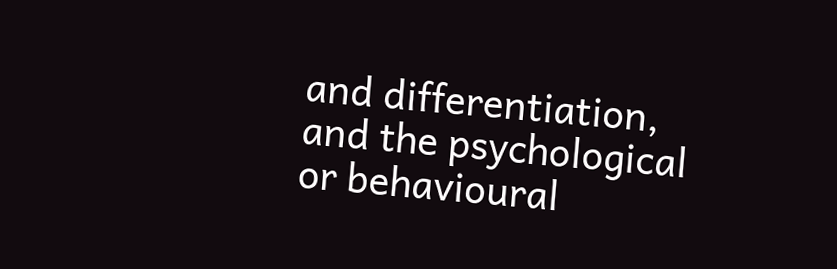and differentiation, and the psychological or behavioural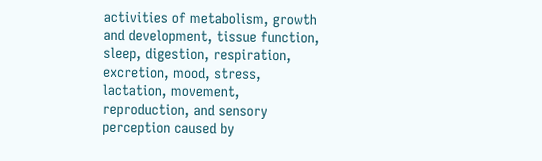activities of metabolism, growth and development, tissue function, sleep, digestion, respiration, excretion, mood, stress, lactation, movement, reproduction, and sensory perception caused by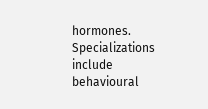hormones. Specializations include behavioural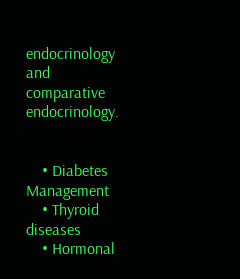endocrinology and comparative endocrinology.


    • Diabetes Management
    • Thyroid diseases
    • Hormonal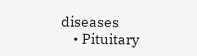diseases
    • Pituitary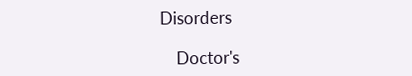Disorders

    Doctor's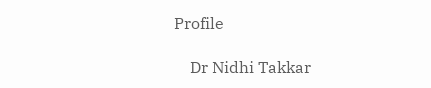Profile

    Dr Nidhi Takkar